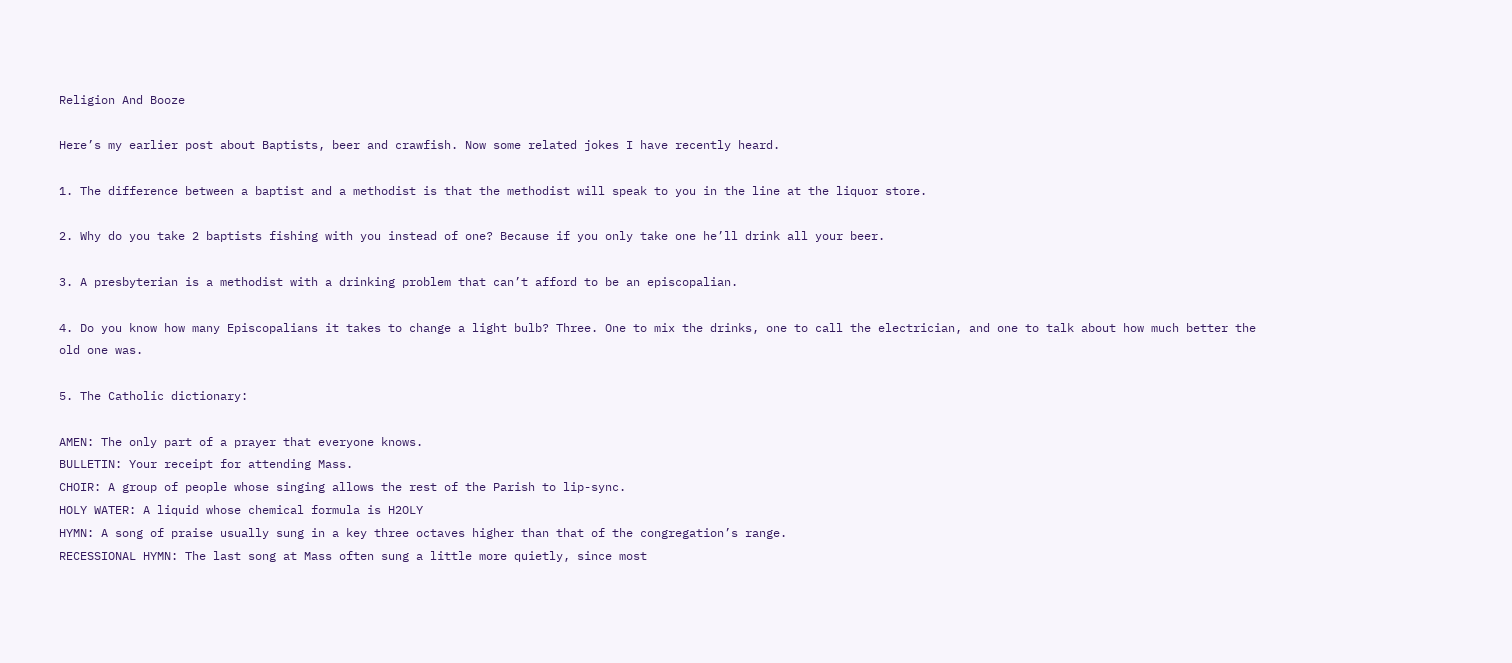Religion And Booze

Here’s my earlier post about Baptists, beer and crawfish. Now some related jokes I have recently heard.

1. The difference between a baptist and a methodist is that the methodist will speak to you in the line at the liquor store.

2. Why do you take 2 baptists fishing with you instead of one? Because if you only take one he’ll drink all your beer.

3. A presbyterian is a methodist with a drinking problem that can’t afford to be an episcopalian.

4. Do you know how many Episcopalians it takes to change a light bulb? Three. One to mix the drinks, one to call the electrician, and one to talk about how much better the old one was.

5. The Catholic dictionary:

AMEN: The only part of a prayer that everyone knows.
BULLETIN: Your receipt for attending Mass.
CHOIR: A group of people whose singing allows the rest of the Parish to lip-sync.
HOLY WATER: A liquid whose chemical formula is H2OLY
HYMN: A song of praise usually sung in a key three octaves higher than that of the congregation’s range.
RECESSIONAL HYMN: The last song at Mass often sung a little more quietly, since most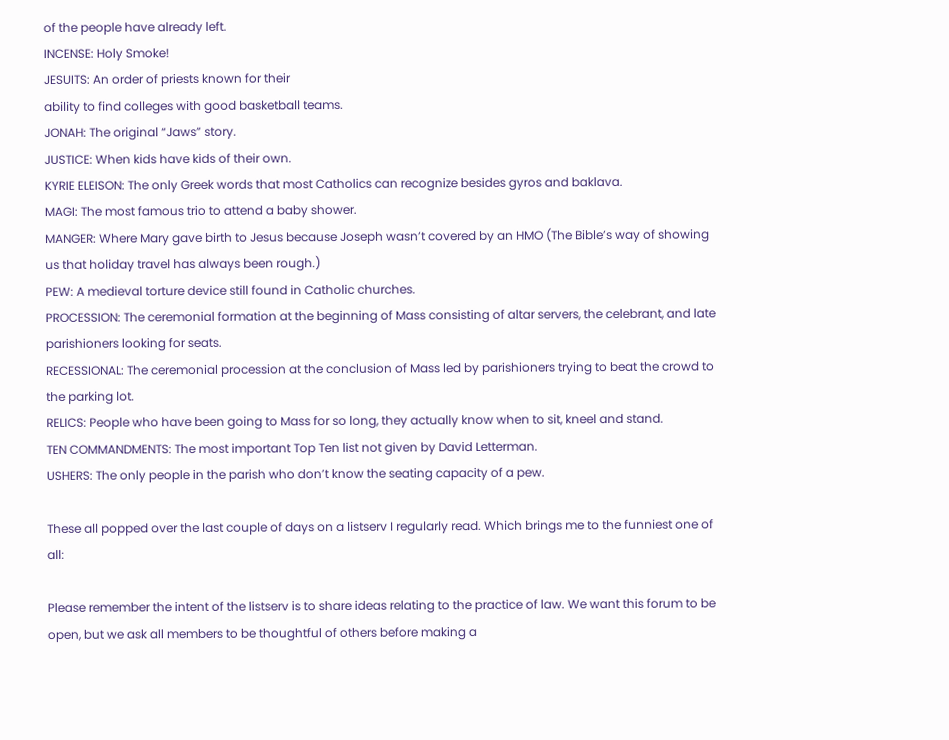of the people have already left.
INCENSE: Holy Smoke!
JESUITS: An order of priests known for their
ability to find colleges with good basketball teams.
JONAH: The original “Jaws” story.
JUSTICE: When kids have kids of their own.
KYRIE ELEISON: The only Greek words that most Catholics can recognize besides gyros and baklava.
MAGI: The most famous trio to attend a baby shower.
MANGER: Where Mary gave birth to Jesus because Joseph wasn’t covered by an HMO (The Bible’s way of showing us that holiday travel has always been rough.)
PEW: A medieval torture device still found in Catholic churches.
PROCESSION: The ceremonial formation at the beginning of Mass consisting of altar servers, the celebrant, and late parishioners looking for seats.
RECESSIONAL: The ceremonial procession at the conclusion of Mass led by parishioners trying to beat the crowd to the parking lot.
RELICS: People who have been going to Mass for so long, they actually know when to sit, kneel and stand.
TEN COMMANDMENTS: The most important Top Ten list not given by David Letterman.
USHERS: The only people in the parish who don’t know the seating capacity of a pew.

These all popped over the last couple of days on a listserv I regularly read. Which brings me to the funniest one of all:

Please remember the intent of the listserv is to share ideas relating to the practice of law. We want this forum to be open, but we ask all members to be thoughtful of others before making a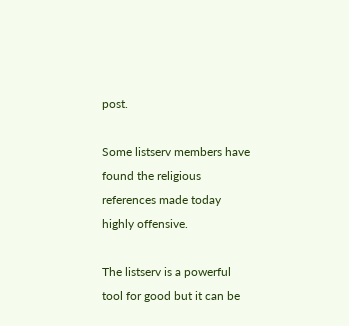post.

Some listserv members have found the religious references made today highly offensive.

The listserv is a powerful tool for good but it can be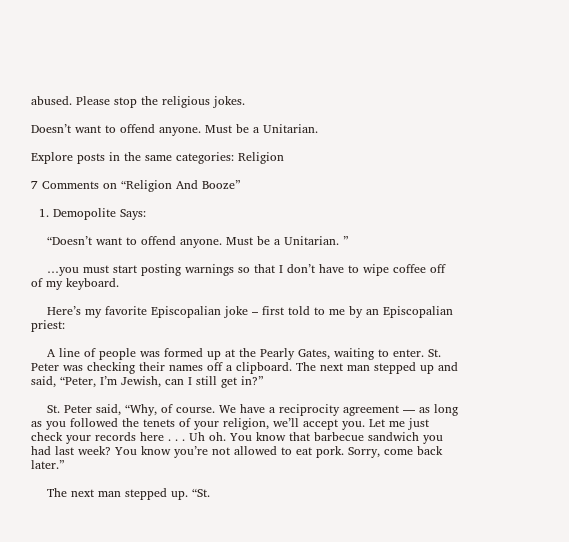abused. Please stop the religious jokes.

Doesn’t want to offend anyone. Must be a Unitarian.

Explore posts in the same categories: Religion

7 Comments on “Religion And Booze”

  1. Demopolite Says:

    “Doesn’t want to offend anyone. Must be a Unitarian. ”

    …you must start posting warnings so that I don’t have to wipe coffee off of my keyboard.

    Here’s my favorite Episcopalian joke – first told to me by an Episcopalian priest:

    A line of people was formed up at the Pearly Gates, waiting to enter. St. Peter was checking their names off a clipboard. The next man stepped up and said, “Peter, I’m Jewish, can I still get in?”

    St. Peter said, “Why, of course. We have a reciprocity agreement — as long as you followed the tenets of your religion, we’ll accept you. Let me just check your records here . . . Uh oh. You know that barbecue sandwich you had last week? You know you’re not allowed to eat pork. Sorry, come back later.”

    The next man stepped up. “St.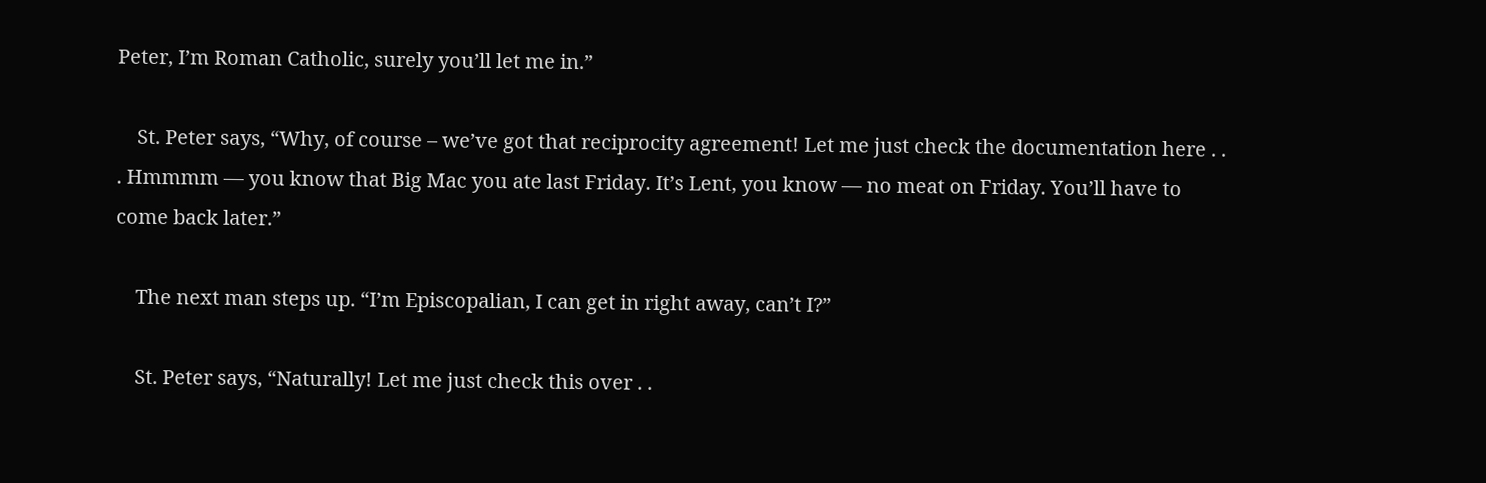Peter, I’m Roman Catholic, surely you’ll let me in.”

    St. Peter says, “Why, of course – we’ve got that reciprocity agreement! Let me just check the documentation here . . . Hmmmm — you know that Big Mac you ate last Friday. It’s Lent, you know — no meat on Friday. You’ll have to come back later.”

    The next man steps up. “I’m Episcopalian, I can get in right away, can’t I?”

    St. Peter says, “Naturally! Let me just check this over . .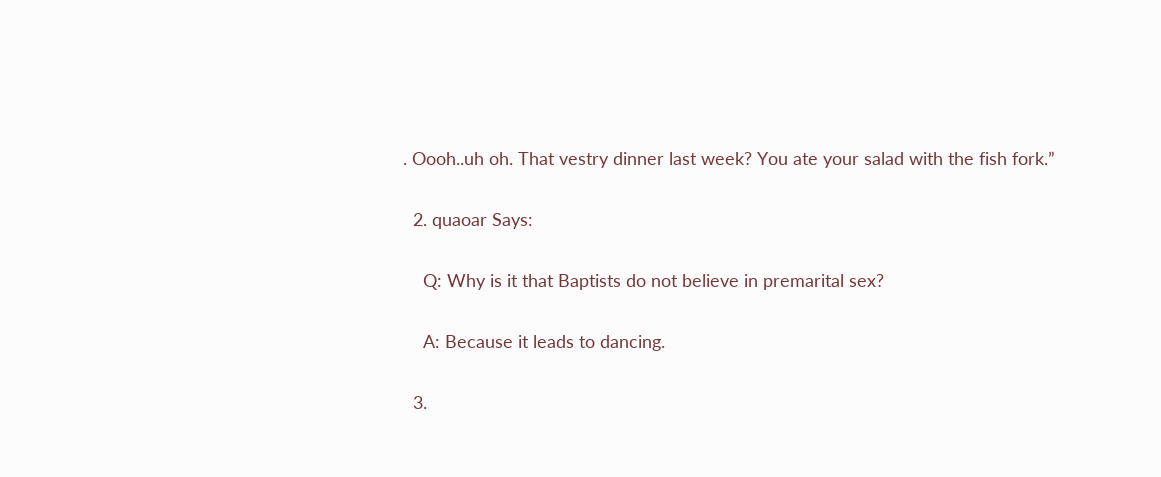. Oooh..uh oh. That vestry dinner last week? You ate your salad with the fish fork.”

  2. quaoar Says:

    Q: Why is it that Baptists do not believe in premarital sex?

    A: Because it leads to dancing.

  3.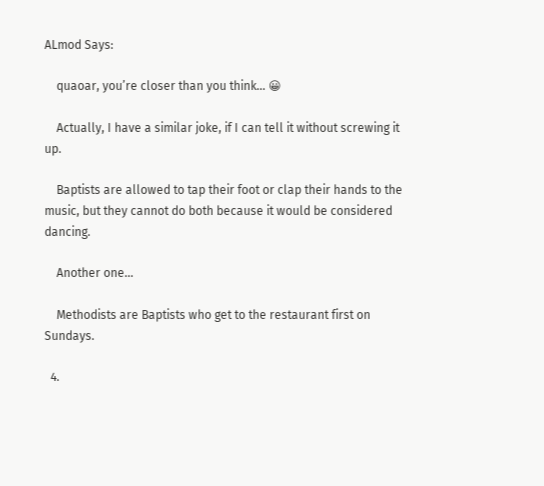ALmod Says:

    quaoar, you’re closer than you think… 😀

    Actually, I have a similar joke, if I can tell it without screwing it up.

    Baptists are allowed to tap their foot or clap their hands to the music, but they cannot do both because it would be considered dancing.

    Another one…

    Methodists are Baptists who get to the restaurant first on Sundays.

  4.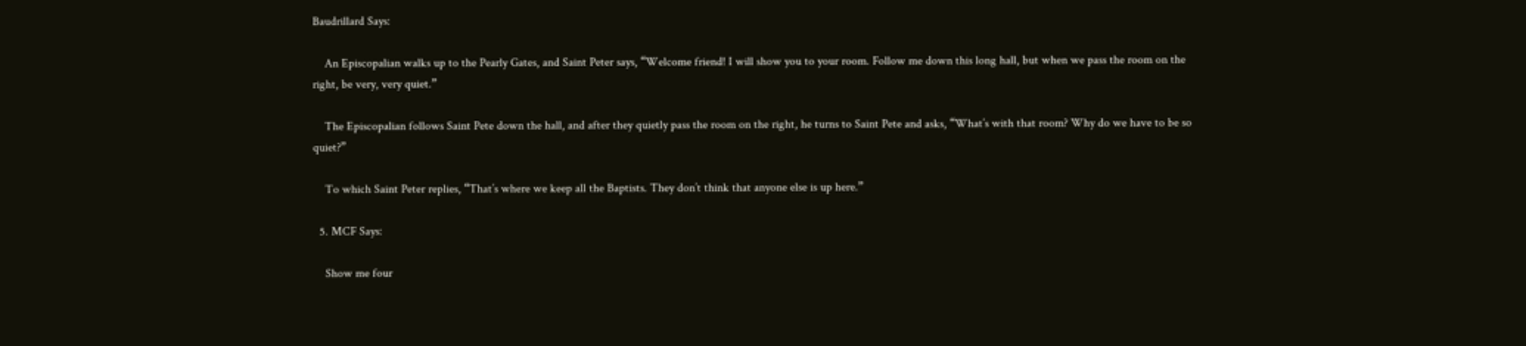Baudrillard Says:

    An Episcopalian walks up to the Pearly Gates, and Saint Peter says, “Welcome friend! I will show you to your room. Follow me down this long hall, but when we pass the room on the right, be very, very quiet.”

    The Episcopalian follows Saint Pete down the hall, and after they quietly pass the room on the right, he turns to Saint Pete and asks, “What’s with that room? Why do we have to be so quiet?”

    To which Saint Peter replies, “That’s where we keep all the Baptists. They don’t think that anyone else is up here.”

  5. MCF Says:

    Show me four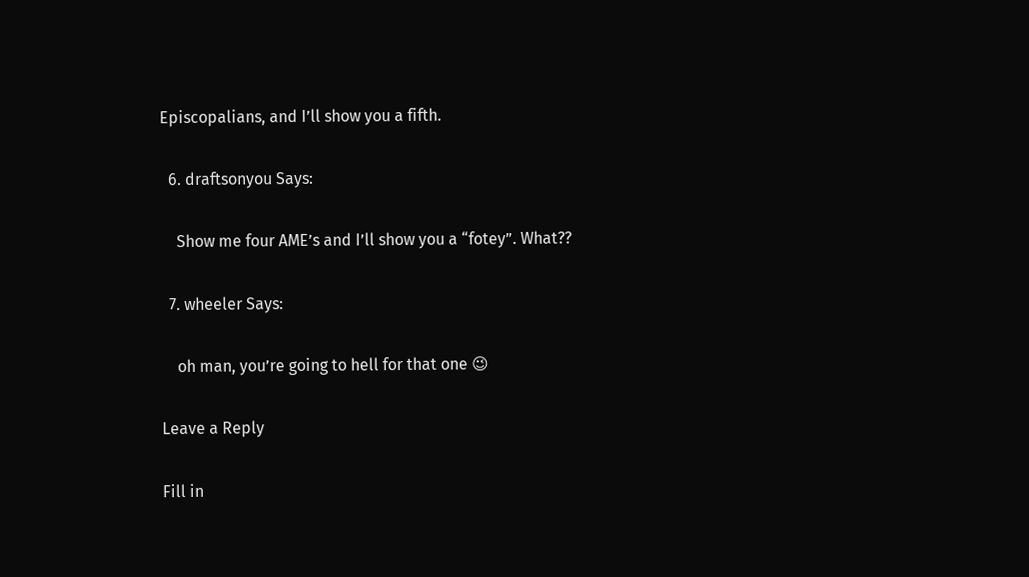Episcopalians, and I’ll show you a fifth.

  6. draftsonyou Says:

    Show me four AME’s and I’ll show you a “fotey”. What??

  7. wheeler Says:

    oh man, you’re going to hell for that one 😉

Leave a Reply

Fill in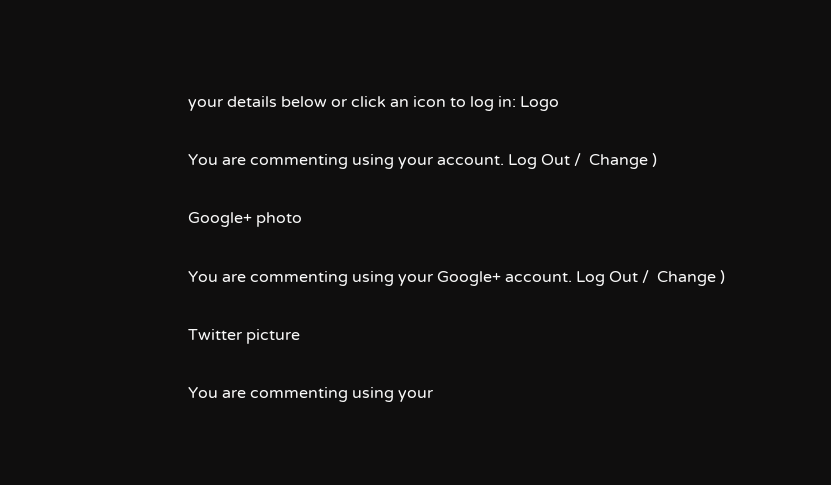your details below or click an icon to log in: Logo

You are commenting using your account. Log Out /  Change )

Google+ photo

You are commenting using your Google+ account. Log Out /  Change )

Twitter picture

You are commenting using your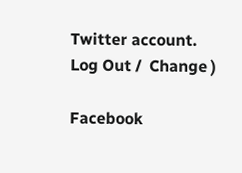Twitter account. Log Out /  Change )

Facebook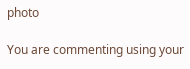photo

You are commenting using your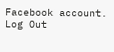Facebook account. Log Out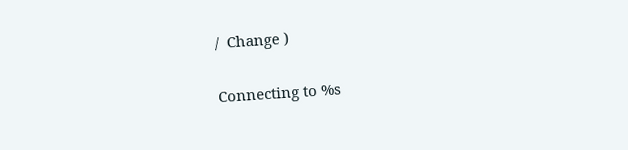/  Change )


Connecting to %s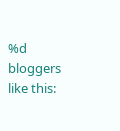%d bloggers like this: